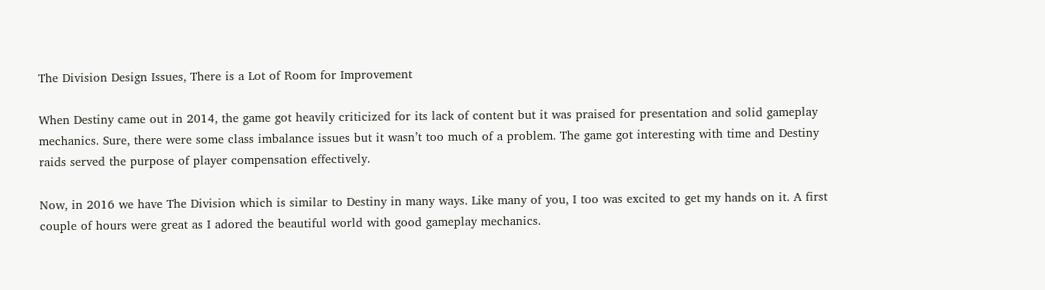The Division Design Issues, There is a Lot of Room for Improvement

When Destiny came out in 2014, the game got heavily criticized for its lack of content but it was praised for presentation and solid gameplay mechanics. Sure, there were some class imbalance issues but it wasn’t too much of a problem. The game got interesting with time and Destiny raids served the purpose of player compensation effectively.

Now, in 2016 we have The Division which is similar to Destiny in many ways. Like many of you, I too was excited to get my hands on it. A first couple of hours were great as I adored the beautiful world with good gameplay mechanics.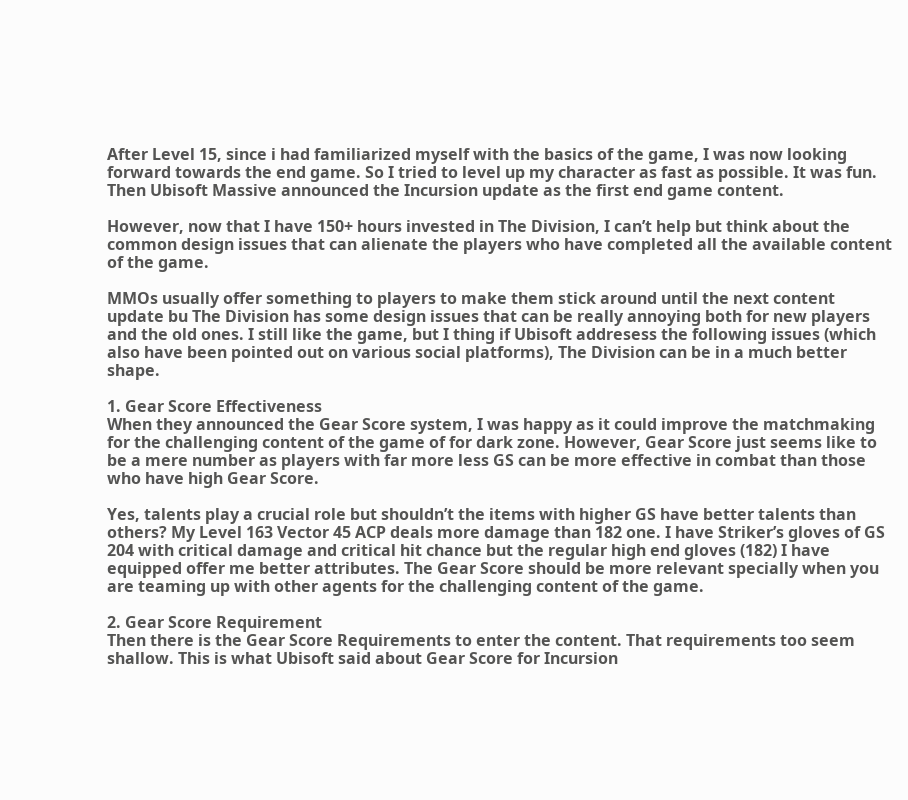After Level 15, since i had familiarized myself with the basics of the game, I was now looking forward towards the end game. So I tried to level up my character as fast as possible. It was fun. Then Ubisoft Massive announced the Incursion update as the first end game content.

However, now that I have 150+ hours invested in The Division, I can’t help but think about the common design issues that can alienate the players who have completed all the available content of the game.

MMOs usually offer something to players to make them stick around until the next content update bu The Division has some design issues that can be really annoying both for new players and the old ones. I still like the game, but I thing if Ubisoft addresess the following issues (which also have been pointed out on various social platforms), The Division can be in a much better shape.

1. Gear Score Effectiveness
When they announced the Gear Score system, I was happy as it could improve the matchmaking for the challenging content of the game of for dark zone. However, Gear Score just seems like to be a mere number as players with far more less GS can be more effective in combat than those who have high Gear Score.

Yes, talents play a crucial role but shouldn’t the items with higher GS have better talents than others? My Level 163 Vector 45 ACP deals more damage than 182 one. I have Striker’s gloves of GS 204 with critical damage and critical hit chance but the regular high end gloves (182) I have equipped offer me better attributes. The Gear Score should be more relevant specially when you are teaming up with other agents for the challenging content of the game.

2. Gear Score Requirement
Then there is the Gear Score Requirements to enter the content. That requirements too seem shallow. This is what Ubisoft said about Gear Score for Incursion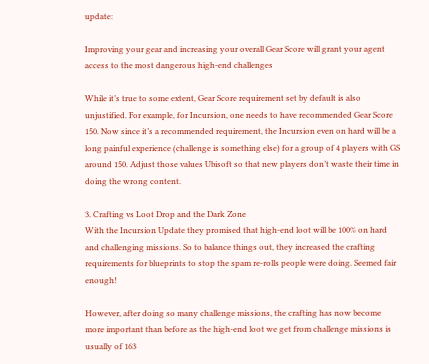update:

Improving your gear and increasing your overall Gear Score will grant your agent access to the most dangerous high-end challenges

While it’s true to some extent, Gear Score requirement set by default is also unjustified. For example, for Incursion, one needs to have recommended Gear Score 150. Now since it’s a recommended requirement, the Incursion even on hard will be a long painful experience (challenge is something else) for a group of 4 players with GS around 150. Adjust those values Ubisoft so that new players don’t waste their time in doing the wrong content.

3. Crafting vs Loot Drop and the Dark Zone
With the Incursion Update they promised that high-end loot will be 100% on hard and challenging missions. So to balance things out, they increased the crafting requirements for blueprints to stop the spam re-rolls people were doing. Seemed fair enough!

However, after doing so many challenge missions, the crafting has now become more important than before as the high-end loot we get from challenge missions is usually of 163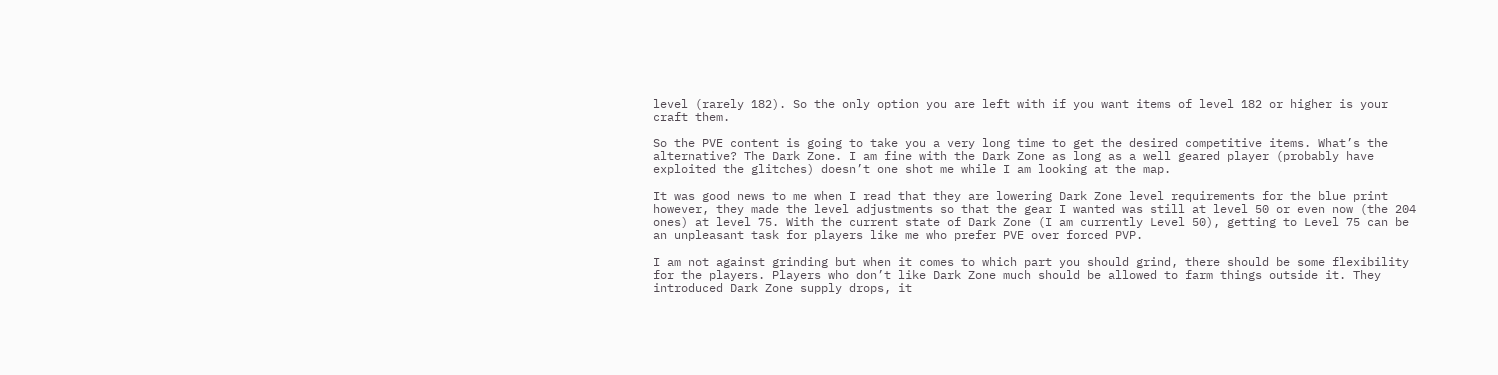level (rarely 182). So the only option you are left with if you want items of level 182 or higher is your craft them.

So the PVE content is going to take you a very long time to get the desired competitive items. What’s the alternative? The Dark Zone. I am fine with the Dark Zone as long as a well geared player (probably have exploited the glitches) doesn’t one shot me while I am looking at the map.

It was good news to me when I read that they are lowering Dark Zone level requirements for the blue print however, they made the level adjustments so that the gear I wanted was still at level 50 or even now (the 204 ones) at level 75. With the current state of Dark Zone (I am currently Level 50), getting to Level 75 can be an unpleasant task for players like me who prefer PVE over forced PVP.

I am not against grinding but when it comes to which part you should grind, there should be some flexibility for the players. Players who don’t like Dark Zone much should be allowed to farm things outside it. They introduced Dark Zone supply drops, it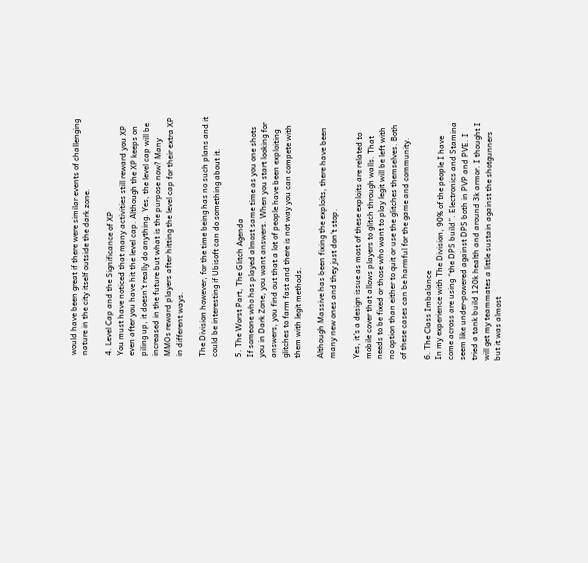would have been great if there were similar events of challenging nature in the city itself outside the dark zone.

4. Level Cap and the Significance of XP
You must have noticed that many activities still reward you XP even after you have hit the level cap. Although the XP keeps on piling up, it doesn’t really do anything. Yes, the level cap will be increased in the future but what is the purpose now? Many MMOs reward players after hitting the level cap for their extra XP in different ways.

The Division however, for the time being has no such plans and it could be interesting if Ubisoft can do something about it.

5. The Worst Part, The Glitch Agenda
If someone who has played almost same time as you one shots you in Dark Zone, you want answers. When you start looking for answers, you find out that a lot of people have been exploiting glitches to farm fast and there is not way you can compete with them with legit methods.

Although Massive has been fixing the exploits, there have been many new ones and they just don’t stop.

Yes, it’s a design issue as most of these exploits are related to mobile cover that allows players to glitch through walls. That needs to be fixed or those who want to play legit will be left with no option than either to quit or use the glitches themselves. Both of these cases can be harmful for the game and community.

6. The Class Imbalance
In my experience with The Division, 90% of the people I have come across are using “the DPS build”. Electronics and Stamina seem like under-powered against DPS both in PVP and PVE. I tried a tank build 120k health and around 3k armor. I thought I will get my teammates a little sustain against the shotgunners but it was almost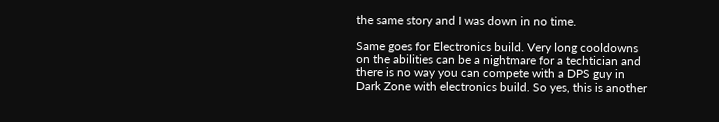the same story and I was down in no time.

Same goes for Electronics build. Very long cooldowns on the abilities can be a nightmare for a techtician and there is no way you can compete with a DPS guy in Dark Zone with electronics build. So yes, this is another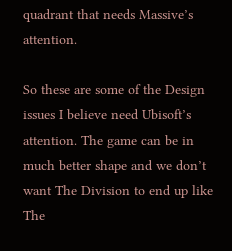quadrant that needs Massive’s attention.

So these are some of the Design issues I believe need Ubisoft’s attention. The game can be in much better shape and we don’t want The Division to end up like The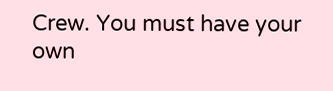Crew. You must have your own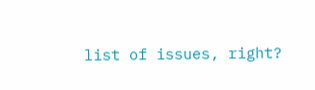list of issues, right?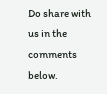Do share with us in the comments below.